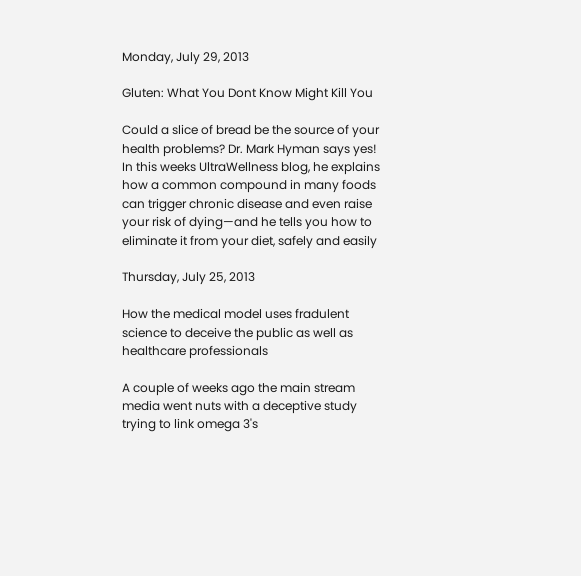Monday, July 29, 2013

Gluten: What You Dont Know Might Kill You

Could a slice of bread be the source of your health problems? Dr. Mark Hyman says yes! In this weeks UltraWellness blog, he explains how a common compound in many foods can trigger chronic disease and even raise your risk of dying—and he tells you how to eliminate it from your diet, safely and easily

Thursday, July 25, 2013

How the medical model uses fradulent science to deceive the public as well as healthcare professionals

A couple of weeks ago the main stream media went nuts with a deceptive study trying to link omega 3's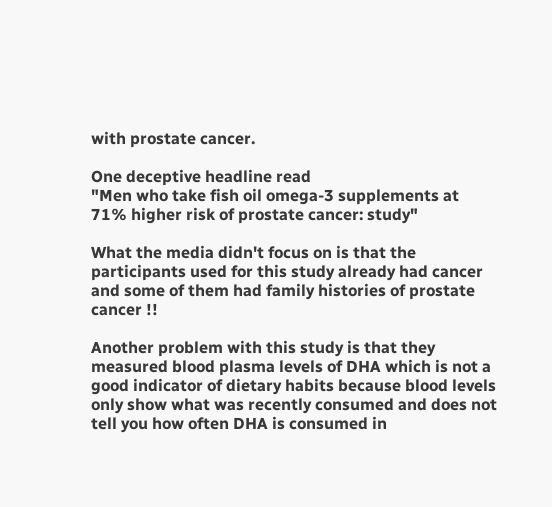with prostate cancer.

One deceptive headline read
"Men who take fish oil omega-3 supplements at 71% higher risk of prostate cancer: study"

What the media didn't focus on is that the participants used for this study already had cancer and some of them had family histories of prostate cancer !!

Another problem with this study is that they measured blood plasma levels of DHA which is not a good indicator of dietary habits because blood levels only show what was recently consumed and does not tell you how often DHA is consumed in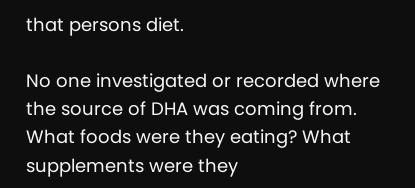that persons diet.

No one investigated or recorded where the source of DHA was coming from. What foods were they eating? What supplements were they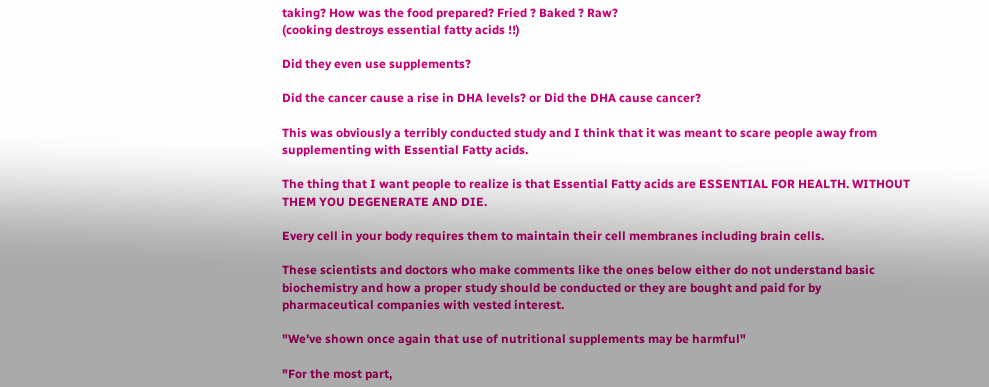taking? How was the food prepared? Fried ? Baked ? Raw?
(cooking destroys essential fatty acids !!)

Did they even use supplements?

Did the cancer cause a rise in DHA levels? or Did the DHA cause cancer?

This was obviously a terribly conducted study and I think that it was meant to scare people away from supplementing with Essential Fatty acids.

The thing that I want people to realize is that Essential Fatty acids are ESSENTIAL FOR HEALTH. WITHOUT THEM YOU DEGENERATE AND DIE.

Every cell in your body requires them to maintain their cell membranes including brain cells.

These scientists and doctors who make comments like the ones below either do not understand basic
biochemistry and how a proper study should be conducted or they are bought and paid for by pharmaceutical companies with vested interest.

"We've shown once again that use of nutritional supplements may be harmful"

"For the most part,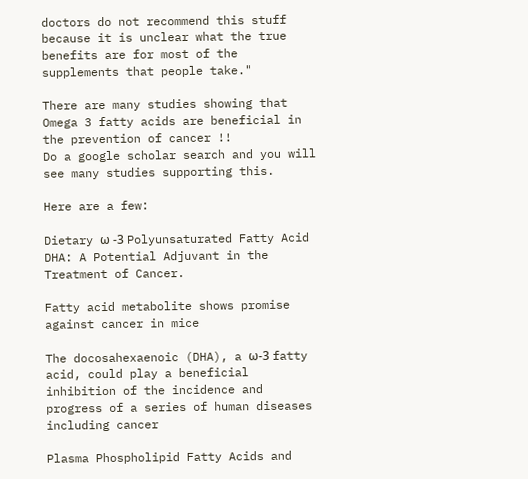doctors do not recommend this stuff because it is unclear what the true benefits are for most of the supplements that people take."

There are many studies showing that Omega 3 fatty acids are beneficial in the prevention of cancer !!
Do a google scholar search and you will see many studies supporting this.

Here are a few:

Dietary ω -3 Polyunsaturated Fatty Acid DHA: A Potential Adjuvant in the Treatment of Cancer.

Fatty acid metabolite shows promise against cancer in mice

The docosahexaenoic (DHA), a ω-3 fatty acid, could play a beneficial inhibition of the incidence and progress of a series of human diseases including cancer

Plasma Phospholipid Fatty Acids and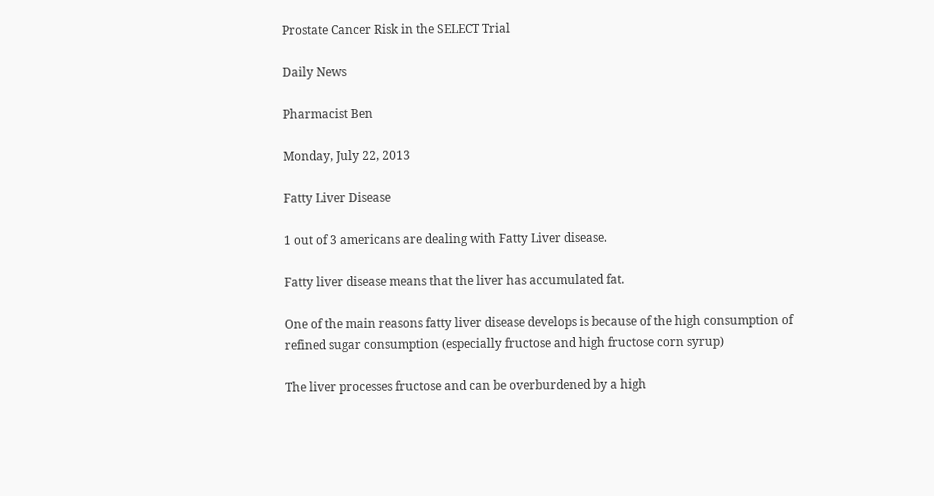Prostate Cancer Risk in the SELECT Trial

Daily News

Pharmacist Ben

Monday, July 22, 2013

Fatty Liver Disease

1 out of 3 americans are dealing with Fatty Liver disease.

Fatty liver disease means that the liver has accumulated fat.

One of the main reasons fatty liver disease develops is because of the high consumption of refined sugar consumption (especially fructose and high fructose corn syrup)

The liver processes fructose and can be overburdened by a high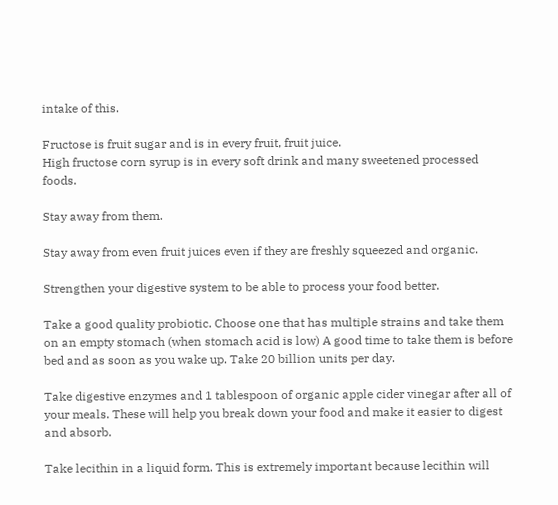intake of this.

Fructose is fruit sugar and is in every fruit, fruit juice.
High fructose corn syrup is in every soft drink and many sweetened processed foods.

Stay away from them.

Stay away from even fruit juices even if they are freshly squeezed and organic.

Strengthen your digestive system to be able to process your food better.

Take a good quality probiotic. Choose one that has multiple strains and take them on an empty stomach (when stomach acid is low) A good time to take them is before bed and as soon as you wake up. Take 20 billion units per day.

Take digestive enzymes and 1 tablespoon of organic apple cider vinegar after all of your meals. These will help you break down your food and make it easier to digest and absorb.

Take lecithin in a liquid form. This is extremely important because lecithin will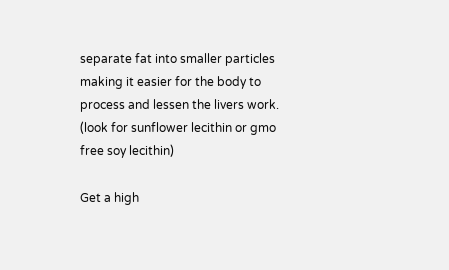separate fat into smaller particles making it easier for the body to process and lessen the livers work. (look for sunflower lecithin or gmo free soy lecithin)

Get a high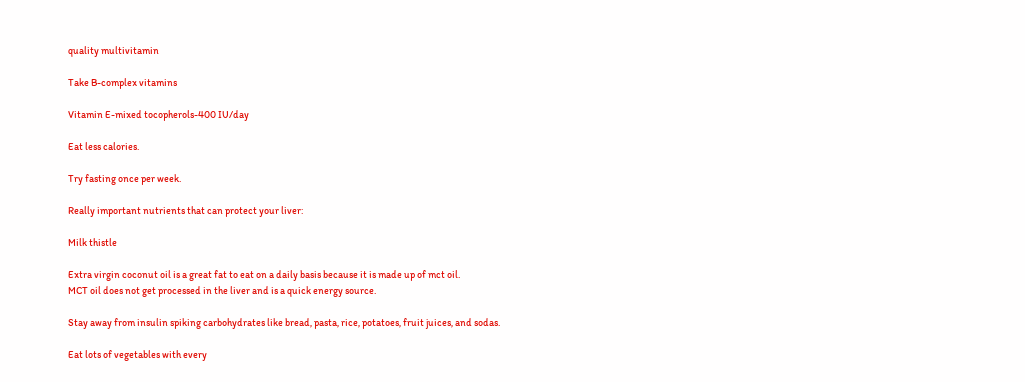quality multivitamin

Take B-complex vitamins

Vitamin E-mixed tocopherols-400 IU/day

Eat less calories.

Try fasting once per week.

Really important nutrients that can protect your liver:

Milk thistle

Extra virgin coconut oil is a great fat to eat on a daily basis because it is made up of mct oil.
MCT oil does not get processed in the liver and is a quick energy source.

Stay away from insulin spiking carbohydrates like bread, pasta, rice, potatoes, fruit juices, and sodas.

Eat lots of vegetables with every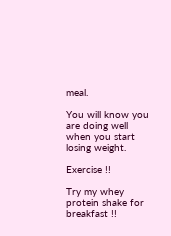meal.

You will know you are doing well when you start losing weight.

Exercise !!

Try my whey protein shake for breakfast !!